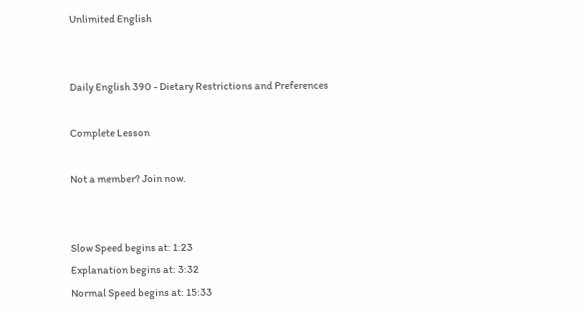Unlimited English


Daily English 390 - Dietary Restrictions and Preferences

Complete Lesson

Not a member? Join now.


Slow Speed begins at: 1:23
Explanation begins at: 3:32
Normal Speed begins at: 15:33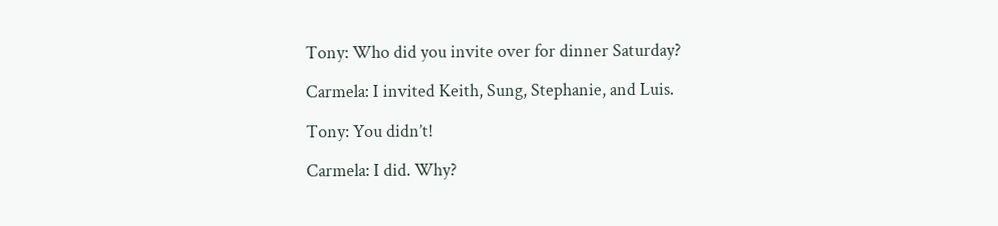Tony: Who did you invite over for dinner Saturday?

Carmela: I invited Keith, Sung, Stephanie, and Luis.

Tony: You didn’t!

Carmela: I did. Why?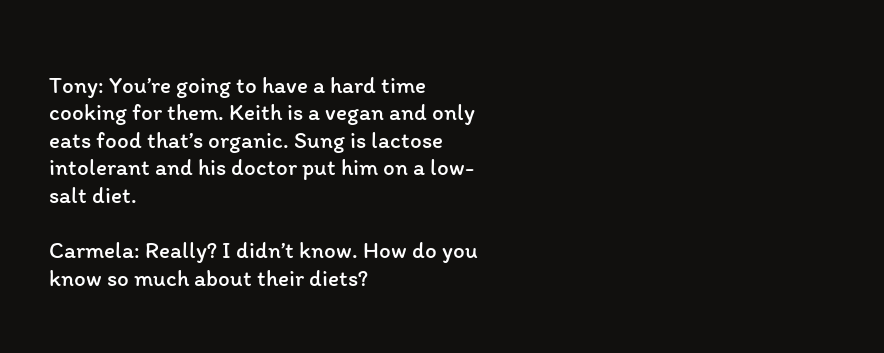Tony: You’re going to have a hard time cooking for them. Keith is a vegan and only eats food that’s organic. Sung is lactose intolerant and his doctor put him on a low-salt diet.

Carmela: Really? I didn’t know. How do you know so much about their diets?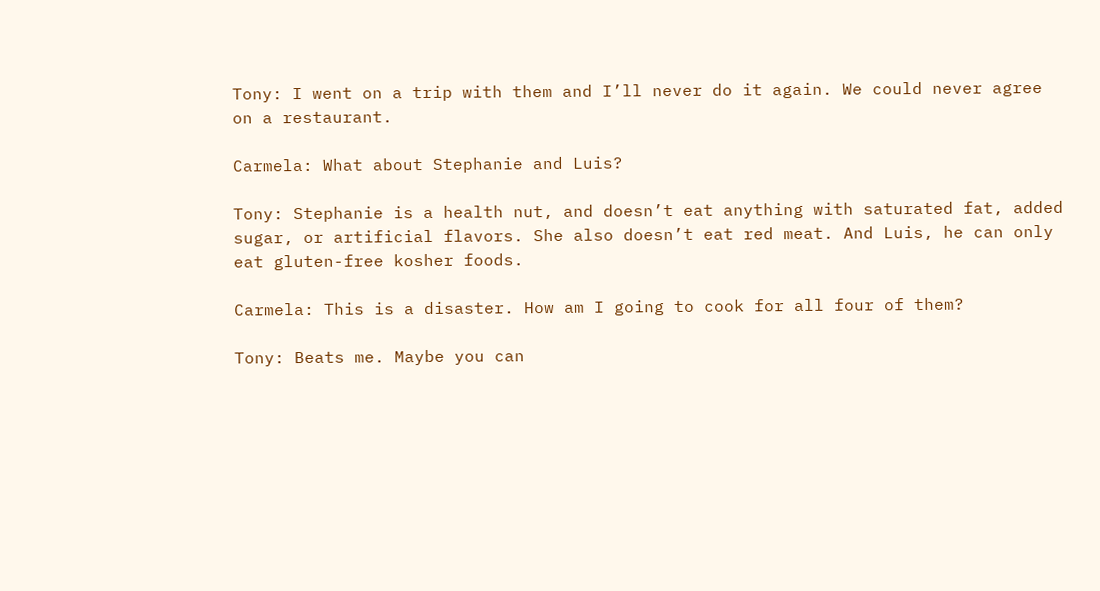Tony: I went on a trip with them and I’ll never do it again. We could never agree on a restaurant.

Carmela: What about Stephanie and Luis?

Tony: Stephanie is a health nut, and doesn’t eat anything with saturated fat, added sugar, or artificial flavors. She also doesn’t eat red meat. And Luis, he can only eat gluten-free kosher foods.

Carmela: This is a disaster. How am I going to cook for all four of them?

Tony: Beats me. Maybe you can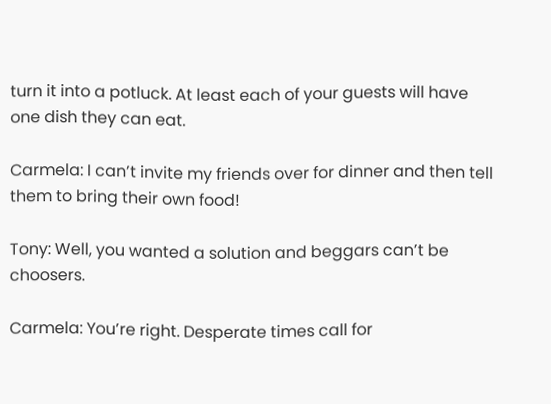turn it into a potluck. At least each of your guests will have one dish they can eat.

Carmela: I can’t invite my friends over for dinner and then tell them to bring their own food!

Tony: Well, you wanted a solution and beggars can’t be choosers.

Carmela: You’re right. Desperate times call for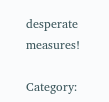desperate measures!

Category: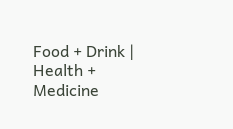Food + Drink | Health + Medicine